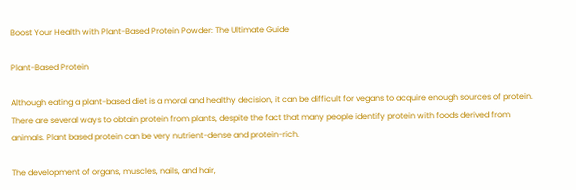Boost Your Health with Plant-Based Protein Powder: The Ultimate Guide

Plant-Based Protein

Although eating a plant-based diet is a moral and healthy decision, it can be difficult for vegans to acquire enough sources of protein. There are several ways to obtain protein from plants, despite the fact that many people identify protein with foods derived from animals. Plant based protein can be very nutrient-dense and protein-rich.

The development of organs, muscles, nails, and hair,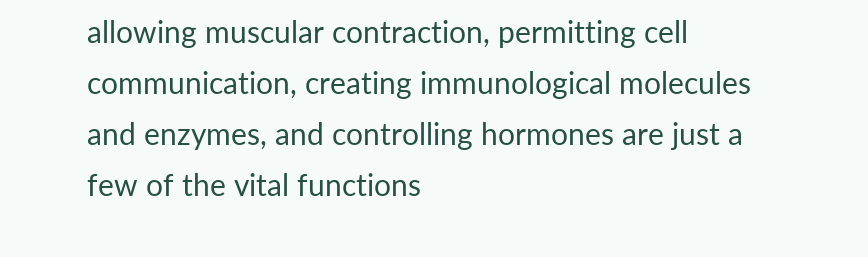allowing muscular contraction, permitting cell communication, creating immunological molecules and enzymes, and controlling hormones are just a few of the vital functions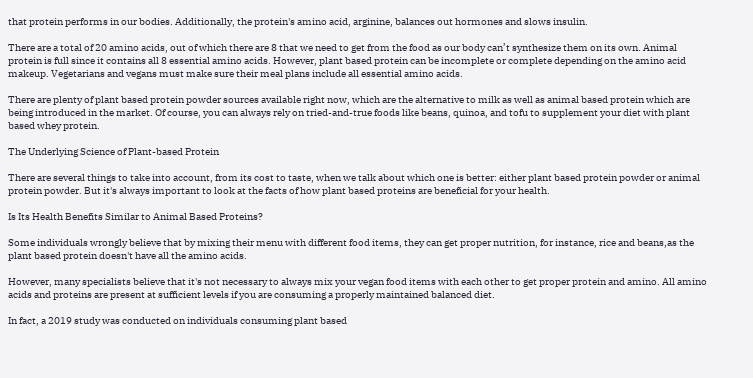that protein performs in our bodies. Additionally, the protein's amino acid, arginine, balances out hormones and slows insulin.

There are a total of 20 amino acids, out of which there are 8 that we need to get from the food as our body can’t synthesize them on its own. Animal protein is full since it contains all 8 essential amino acids. However, plant based protein can be incomplete or complete depending on the amino acid makeup. Vegetarians and vegans must make sure their meal plans include all essential amino acids.

There are plenty of plant based protein powder sources available right now, which are the alternative to milk as well as animal based protein which are being introduced in the market. Of course, you can always rely on tried-and-true foods like beans, quinoa, and tofu to supplement your diet with plant based whey protein.

The Underlying Science of Plant-based Protein

There are several things to take into account, from its cost to taste, when we talk about which one is better: either plant based protein powder or animal protein powder. But it's always important to look at the facts of how plant based proteins are beneficial for your health.

Is Its Health Benefits Similar to Animal Based Proteins?

Some individuals wrongly believe that by mixing their menu with different food items, they can get proper nutrition, for instance, rice and beans,as the plant based protein doesn't have all the amino acids.

However, many specialists believe that it's not necessary to always mix your vegan food items with each other to get proper protein and amino. All amino acids and proteins are present at sufficient levels if you are consuming a properly maintained balanced diet.

In fact, a 2019 study was conducted on individuals consuming plant based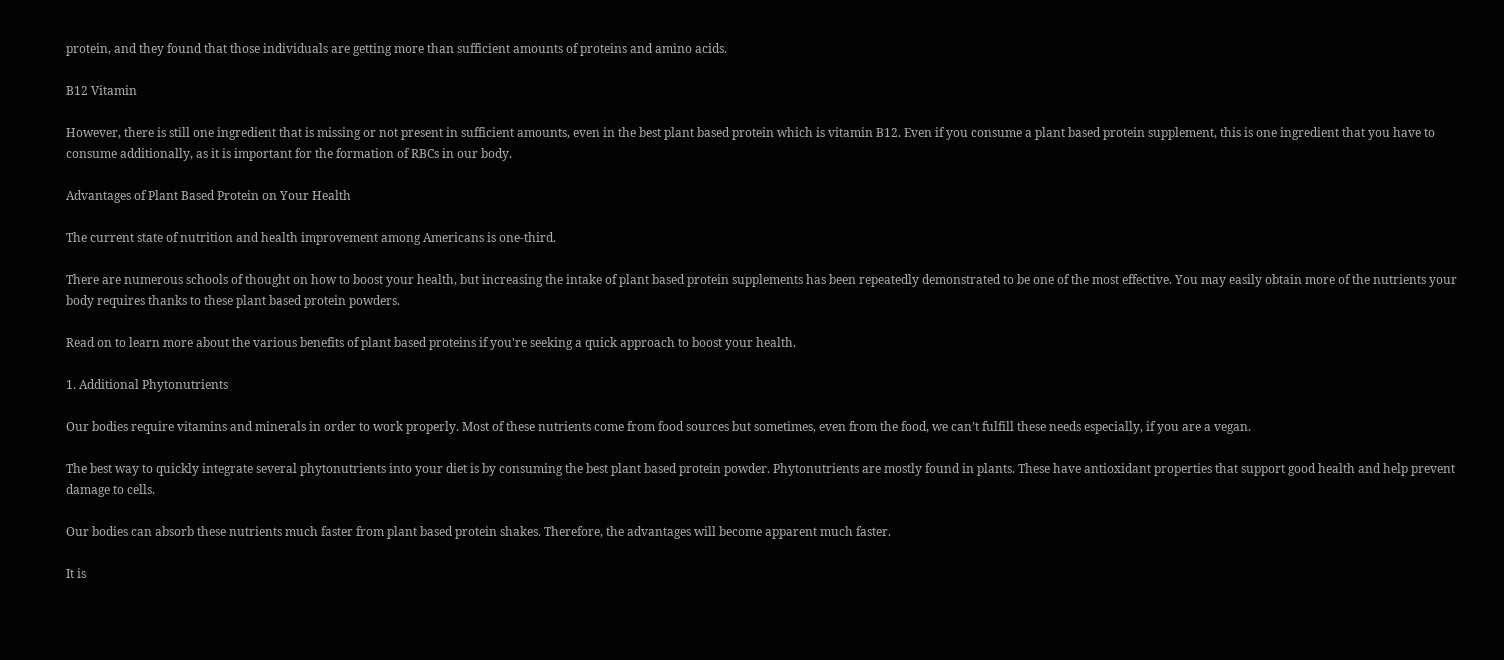protein, and they found that those individuals are getting more than sufficient amounts of proteins and amino acids.

B12 Vitamin

However, there is still one ingredient that is missing or not present in sufficient amounts, even in the best plant based protein which is vitamin B12. Even if you consume a plant based protein supplement, this is one ingredient that you have to consume additionally, as it is important for the formation of RBCs in our body.

Advantages of Plant Based Protein on Your Health

The current state of nutrition and health improvement among Americans is one-third.

There are numerous schools of thought on how to boost your health, but increasing the intake of plant based protein supplements has been repeatedly demonstrated to be one of the most effective. You may easily obtain more of the nutrients your body requires thanks to these plant based protein powders.

Read on to learn more about the various benefits of plant based proteins if you're seeking a quick approach to boost your health.

1. Additional Phytonutrients

Our bodies require vitamins and minerals in order to work properly. Most of these nutrients come from food sources but sometimes, even from the food, we can’t fulfill these needs especially, if you are a vegan.

The best way to quickly integrate several phytonutrients into your diet is by consuming the best plant based protein powder. Phytonutrients are mostly found in plants. These have antioxidant properties that support good health and help prevent damage to cells.

Our bodies can absorb these nutrients much faster from plant based protein shakes. Therefore, the advantages will become apparent much faster.

It is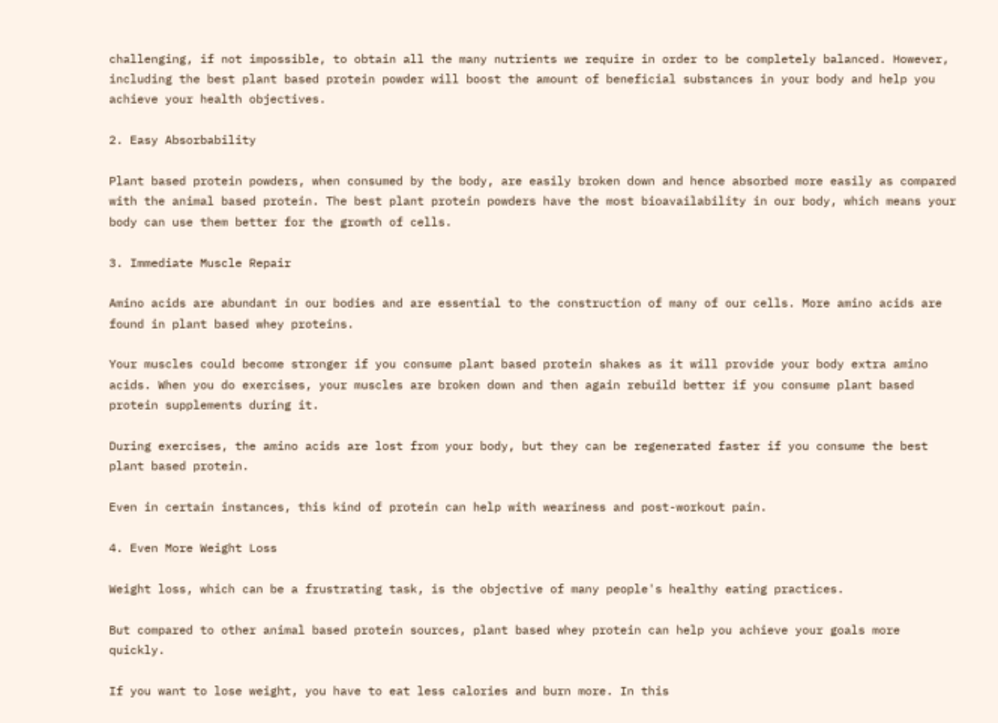challenging, if not impossible, to obtain all the many nutrients we require in order to be completely balanced. However, including the best plant based protein powder will boost the amount of beneficial substances in your body and help you achieve your health objectives.

2. Easy Absorbability

Plant based protein powders, when consumed by the body, are easily broken down and hence absorbed more easily as compared with the animal based protein. The best plant protein powders have the most bioavailability in our body, which means your body can use them better for the growth of cells.

3. Immediate Muscle Repair

Amino acids are abundant in our bodies and are essential to the construction of many of our cells. More amino acids are found in plant based whey proteins.

Your muscles could become stronger if you consume plant based protein shakes as it will provide your body extra amino acids. When you do exercises, your muscles are broken down and then again rebuild better if you consume plant based protein supplements during it.

During exercises, the amino acids are lost from your body, but they can be regenerated faster if you consume the best plant based protein.

Even in certain instances, this kind of protein can help with weariness and post-workout pain.

4. Even More Weight Loss

Weight loss, which can be a frustrating task, is the objective of many people's healthy eating practices.

But compared to other animal based protein sources, plant based whey protein can help you achieve your goals more quickly.

If you want to lose weight, you have to eat less calories and burn more. In this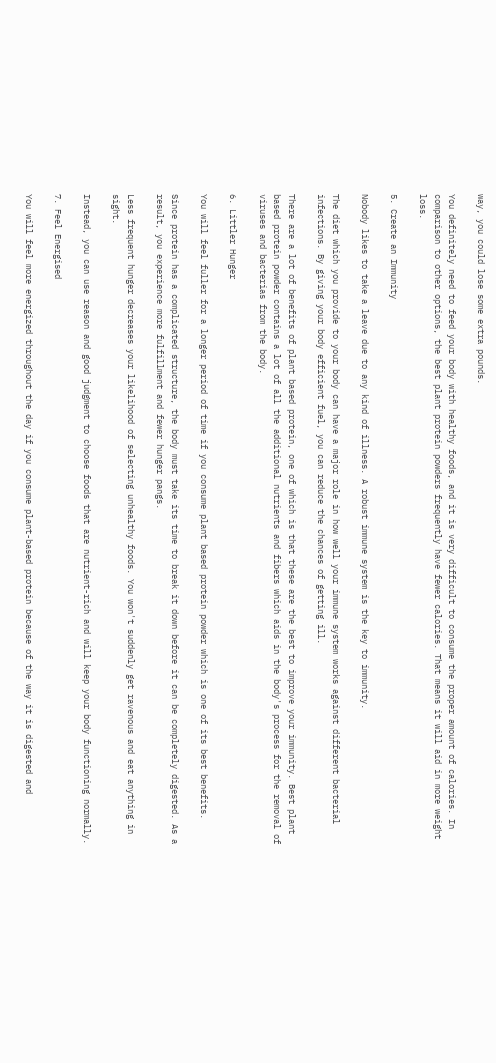way, you could lose some extra pounds.

You definitely need to feed your body with healthy foods, and it is very difficult to consume the proper amount of calories. In comparison to other options, the best plant protein powders frequently have fewer calories. That means it will aid in more weight loss.

5. Create an Immunity

Nobody likes to take a leave due to any kind of illness. A robust immune system is the key to immunity.

The diet which you provide to your body can have a major role in how well your immune system works against different bacterial infections. By giving your body efficient fuel, you can reduce the chances of getting ill.

There are a lot of benefits of plant based protein, one of which is that these are the best to improve your immunity. Best plant based protein powder contains a lot of all the additional nutrients and fibers which aids in the body's process for the removal of viruses and bacterias from the body.

6. Littler Hunger

You will feel fuller for a longer period of time if you consume plant based protein powder which is one of its best benefits.

Since protein has a complicated structure, the body must take its time to break it down before it can be completely digested. As a result, you experience more fulfillment and fewer hunger pangs.

Less frequent hunger decreases your likelihood of selecting unhealthy foods. You won't suddenly get ravenous and eat anything in sight.

Instead, you can use reason and good judgment to choose foods that are nutrient-rich and will keep your body functioning normally.

7. Feel Energised

You will feel more energized throughout the day if you consume plant-based protein because of the way it is digested and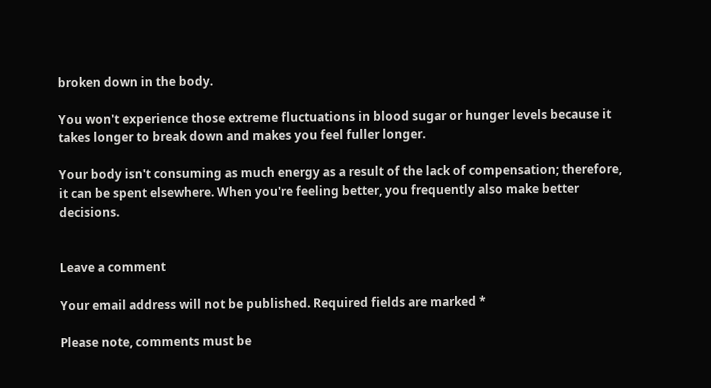broken down in the body.

You won't experience those extreme fluctuations in blood sugar or hunger levels because it takes longer to break down and makes you feel fuller longer.

Your body isn't consuming as much energy as a result of the lack of compensation; therefore, it can be spent elsewhere. When you're feeling better, you frequently also make better decisions.


Leave a comment

Your email address will not be published. Required fields are marked *

Please note, comments must be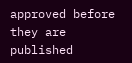approved before they are published